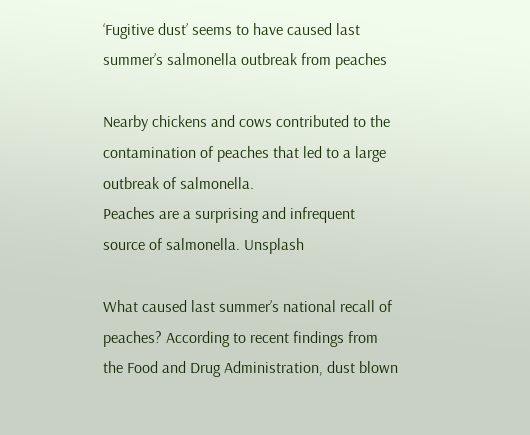‘Fugitive dust’ seems to have caused last summer’s salmonella outbreak from peaches

Nearby chickens and cows contributed to the contamination of peaches that led to a large outbreak of salmonella.
Peaches are a surprising and infrequent source of salmonella. Unsplash

What caused last summer’s national recall of peaches? According to recent findings from the Food and Drug Administration, dust blown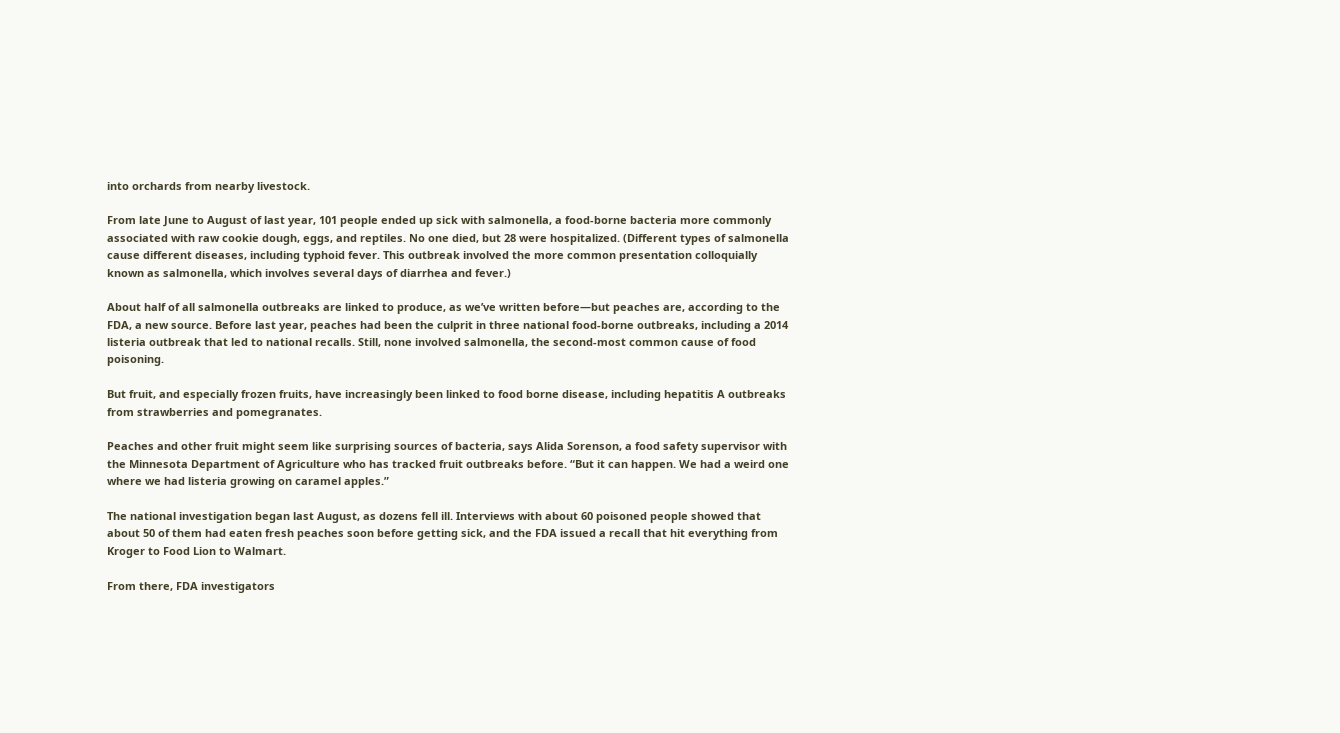into orchards from nearby livestock.

From late June to August of last year, 101 people ended up sick with salmonella, a food-borne bacteria more commonly associated with raw cookie dough, eggs, and reptiles. No one died, but 28 were hospitalized. (Different types of salmonella cause different diseases, including typhoid fever. This outbreak involved the more common presentation colloquially known as salmonella, which involves several days of diarrhea and fever.)

About half of all salmonella outbreaks are linked to produce, as we’ve written before—but peaches are, according to the FDA, a new source. Before last year, peaches had been the culprit in three national food-borne outbreaks, including a 2014 listeria outbreak that led to national recalls. Still, none involved salmonella, the second-most common cause of food poisoning.

But fruit, and especially frozen fruits, have increasingly been linked to food borne disease, including hepatitis A outbreaks from strawberries and pomegranates.

Peaches and other fruit might seem like surprising sources of bacteria, says Alida Sorenson, a food safety supervisor with the Minnesota Department of Agriculture who has tracked fruit outbreaks before. “But it can happen. We had a weird one where we had listeria growing on caramel apples.”

The national investigation began last August, as dozens fell ill. Interviews with about 60 poisoned people showed that about 50 of them had eaten fresh peaches soon before getting sick, and the FDA issued a recall that hit everything from Kroger to Food Lion to Walmart.

From there, FDA investigators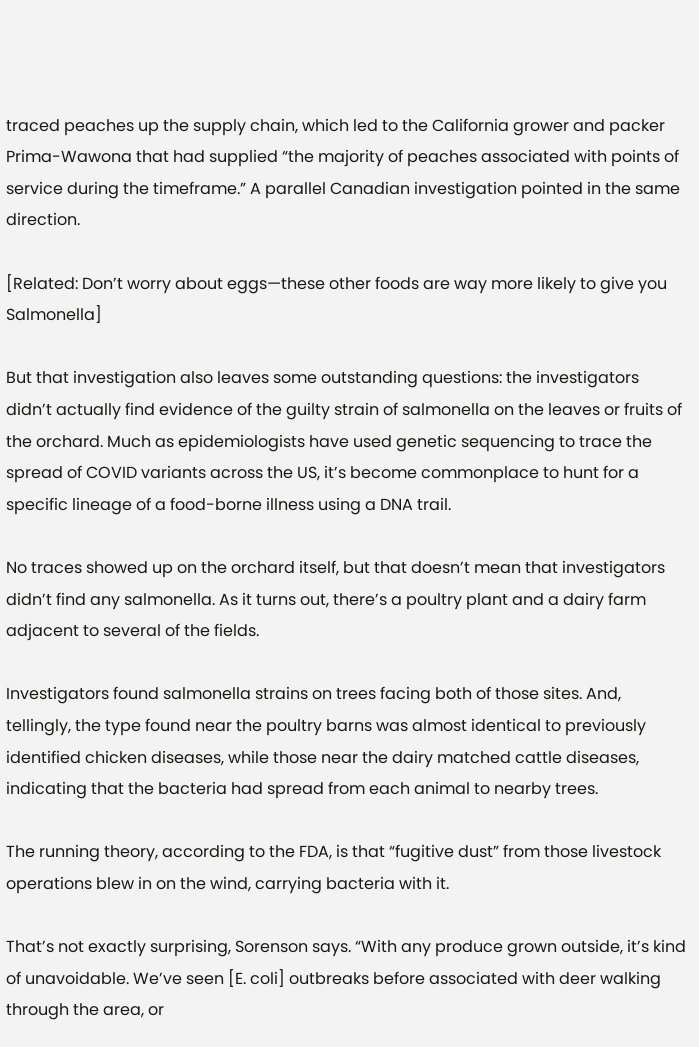traced peaches up the supply chain, which led to the California grower and packer Prima-Wawona that had supplied “the majority of peaches associated with points of service during the timeframe.” A parallel Canadian investigation pointed in the same direction.

[Related: Don’t worry about eggs—these other foods are way more likely to give you Salmonella]

But that investigation also leaves some outstanding questions: the investigators didn’t actually find evidence of the guilty strain of salmonella on the leaves or fruits of the orchard. Much as epidemiologists have used genetic sequencing to trace the spread of COVID variants across the US, it’s become commonplace to hunt for a specific lineage of a food-borne illness using a DNA trail.

No traces showed up on the orchard itself, but that doesn’t mean that investigators didn’t find any salmonella. As it turns out, there’s a poultry plant and a dairy farm adjacent to several of the fields.

Investigators found salmonella strains on trees facing both of those sites. And, tellingly, the type found near the poultry barns was almost identical to previously identified chicken diseases, while those near the dairy matched cattle diseases, indicating that the bacteria had spread from each animal to nearby trees.

The running theory, according to the FDA, is that “fugitive dust” from those livestock operations blew in on the wind, carrying bacteria with it.

That’s not exactly surprising, Sorenson says. “With any produce grown outside, it’s kind of unavoidable. We’ve seen [E. coli] outbreaks before associated with deer walking through the area, or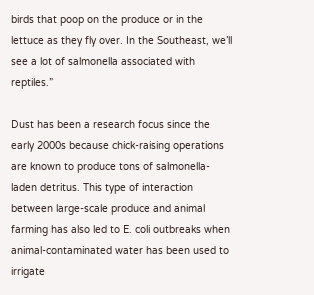birds that poop on the produce or in the lettuce as they fly over. In the Southeast, we’ll see a lot of salmonella associated with reptiles.”

Dust has been a research focus since the early 2000s because chick-raising operations are known to produce tons of salmonella-laden detritus. This type of interaction between large-scale produce and animal farming has also led to E. coli outbreaks when animal-contaminated water has been used to irrigate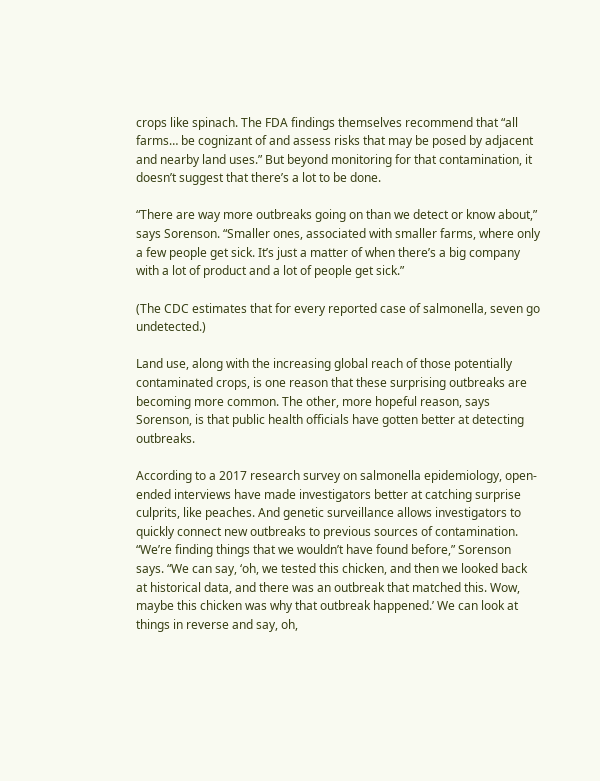crops like spinach. The FDA findings themselves recommend that “all farms… be cognizant of and assess risks that may be posed by adjacent and nearby land uses.” But beyond monitoring for that contamination, it doesn’t suggest that there’s a lot to be done.

“There are way more outbreaks going on than we detect or know about,” says Sorenson. “Smaller ones, associated with smaller farms, where only a few people get sick. It’s just a matter of when there’s a big company with a lot of product and a lot of people get sick.”

(The CDC estimates that for every reported case of salmonella, seven go undetected.)

Land use, along with the increasing global reach of those potentially contaminated crops, is one reason that these surprising outbreaks are becoming more common. The other, more hopeful reason, says Sorenson, is that public health officials have gotten better at detecting outbreaks.

According to a 2017 research survey on salmonella epidemiology, open-ended interviews have made investigators better at catching surprise culprits, like peaches. And genetic surveillance allows investigators to quickly connect new outbreaks to previous sources of contamination. “We’re finding things that we wouldn’t have found before,” Sorenson says. “We can say, ‘oh, we tested this chicken, and then we looked back at historical data, and there was an outbreak that matched this. Wow, maybe this chicken was why that outbreak happened.’ We can look at things in reverse and say, oh,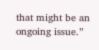that might be an ongoing issue.”